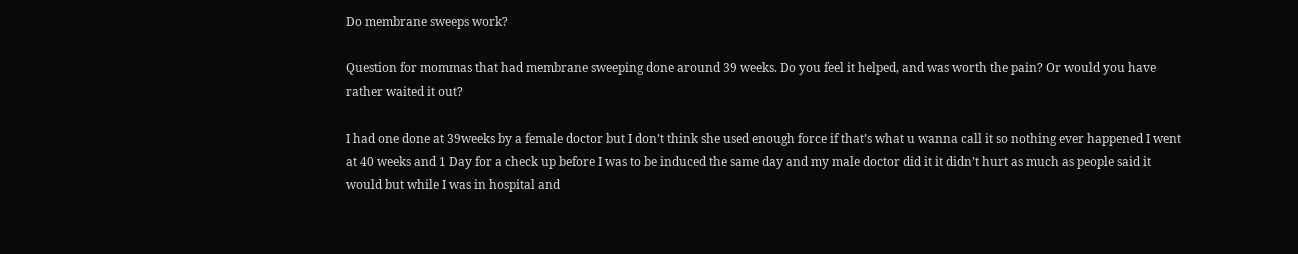Do membrane sweeps work?

Question for mommas that had membrane sweeping done around 39 weeks. Do you feel it helped, and was worth the pain? Or would you have rather waited it out?

I had one done at 39weeks by a female doctor but I don’t think she used enough force if that’s what u wanna call it so nothing ever happened I went at 40 weeks and 1 Day for a check up before I was to be induced the same day and my male doctor did it it didn’t hurt as much as people said it would but while I was in hospital and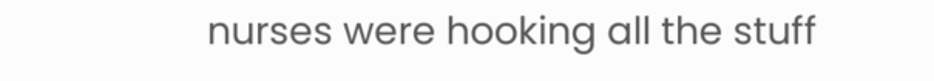nurses were hooking all the stuff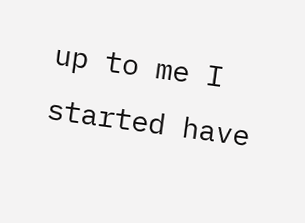up to me I started have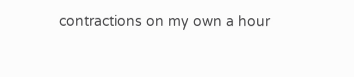contractions on my own a hour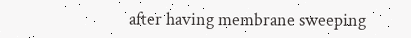after having membrane sweeping